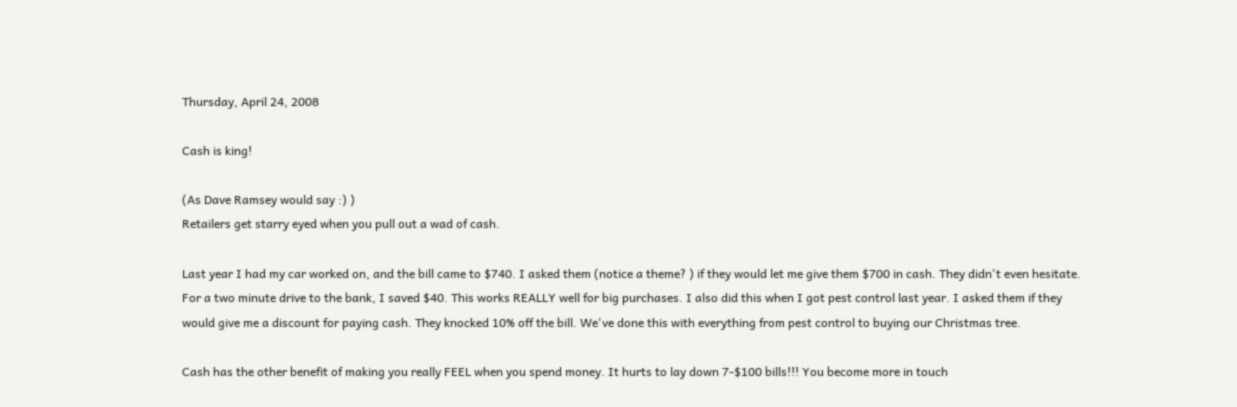Thursday, April 24, 2008

Cash is king!

(As Dave Ramsey would say :) )
Retailers get starry eyed when you pull out a wad of cash.

Last year I had my car worked on, and the bill came to $740. I asked them (notice a theme? ) if they would let me give them $700 in cash. They didn't even hesitate. For a two minute drive to the bank, I saved $40. This works REALLY well for big purchases. I also did this when I got pest control last year. I asked them if they would give me a discount for paying cash. They knocked 10% off the bill. We've done this with everything from pest control to buying our Christmas tree.

Cash has the other benefit of making you really FEEL when you spend money. It hurts to lay down 7-$100 bills!!! You become more in touch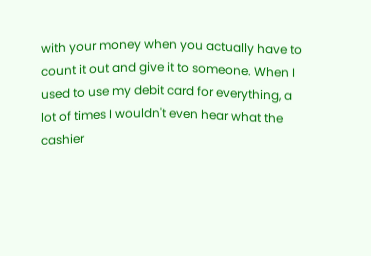with your money when you actually have to count it out and give it to someone. When I used to use my debit card for everything, a lot of times I wouldn't even hear what the cashier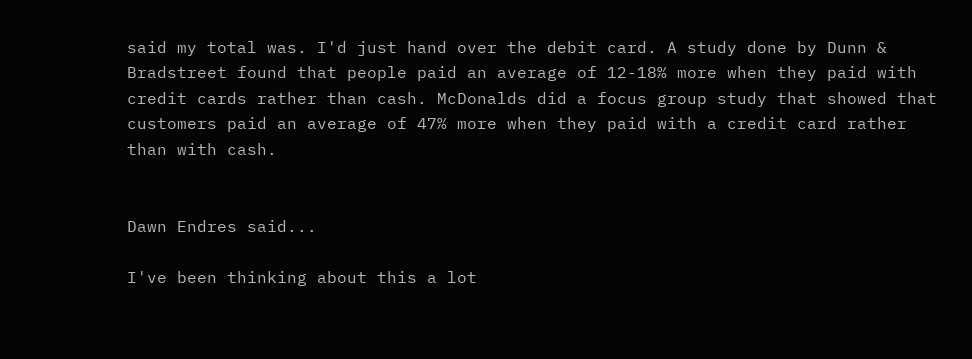said my total was. I'd just hand over the debit card. A study done by Dunn & Bradstreet found that people paid an average of 12-18% more when they paid with credit cards rather than cash. McDonalds did a focus group study that showed that customers paid an average of 47% more when they paid with a credit card rather than with cash.


Dawn Endres said...

I've been thinking about this a lot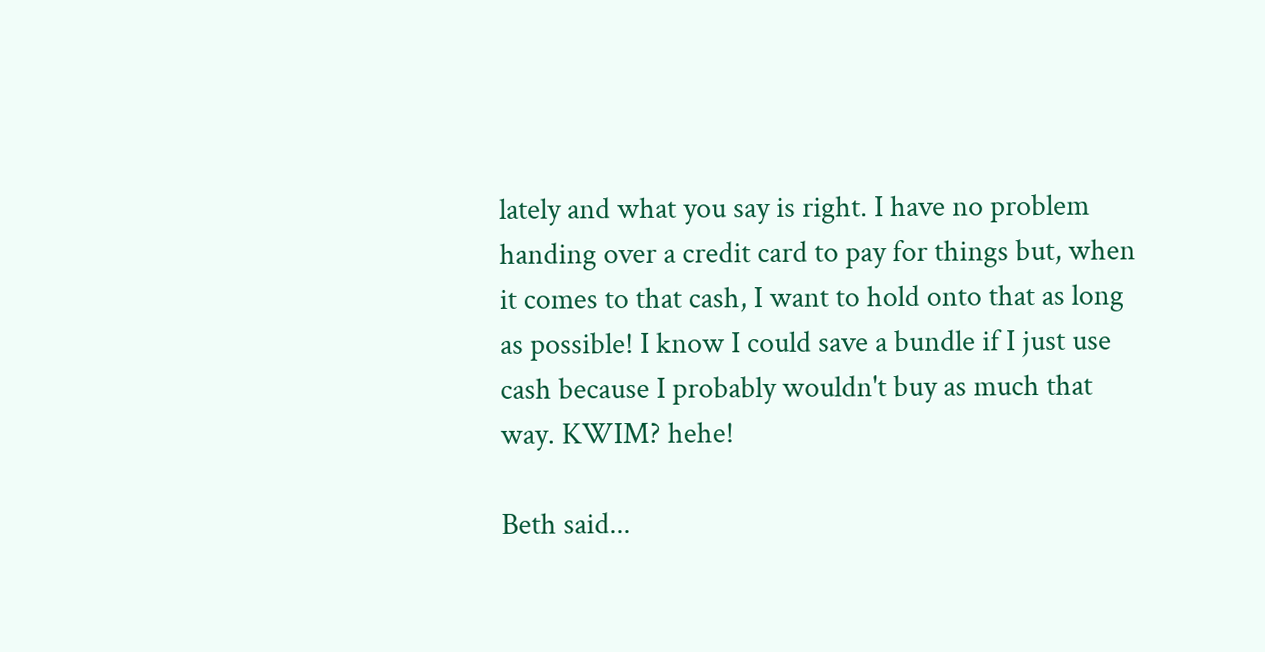lately and what you say is right. I have no problem handing over a credit card to pay for things but, when it comes to that cash, I want to hold onto that as long as possible! I know I could save a bundle if I just use cash because I probably wouldn't buy as much that way. KWIM? hehe!

Beth said...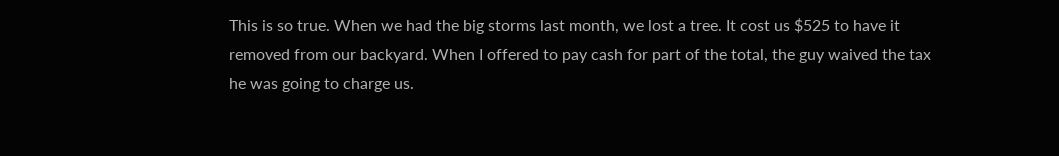This is so true. When we had the big storms last month, we lost a tree. It cost us $525 to have it removed from our backyard. When I offered to pay cash for part of the total, the guy waived the tax he was going to charge us.